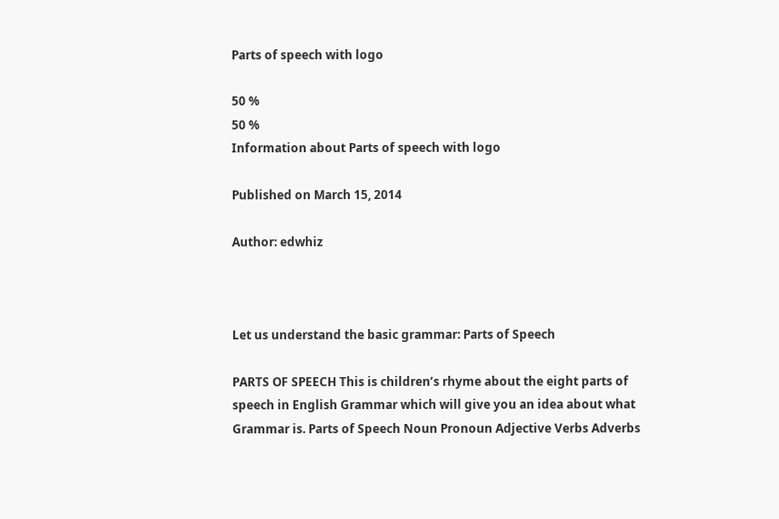Parts of speech with logo

50 %
50 %
Information about Parts of speech with logo

Published on March 15, 2014

Author: edwhiz



Let us understand the basic grammar: Parts of Speech

PARTS OF SPEECH This is children’s rhyme about the eight parts of speech in English Grammar which will give you an idea about what Grammar is. Parts of Speech Noun Pronoun Adjective Verbs Adverbs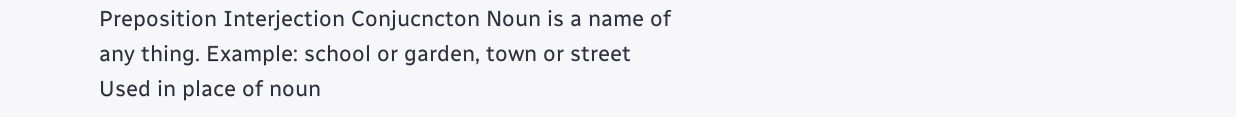Preposition Interjection Conjucncton Noun is a name of any thing. Example: school or garden, town or street Used in place of noun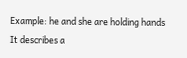Example: he and she are holding hands It describes a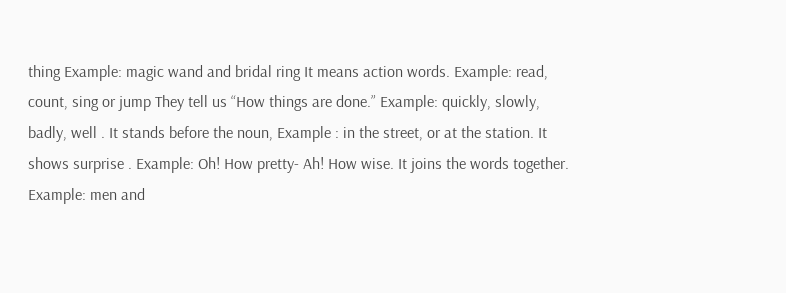thing Example: magic wand and bridal ring It means action words. Example: read, count, sing or jump They tell us “How things are done.” Example: quickly, slowly, badly, well . It stands before the noun, Example : in the street, or at the station. It shows surprise . Example: Oh! How pretty- Ah! How wise. It joins the words together. Example: men and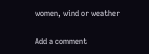women, wind or weather

Add a comment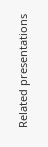Related presentations